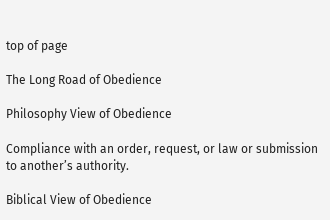top of page

The Long Road of Obedience

Philosophy View of Obedience

Compliance with an order, request, or law or submission to another’s authority.

Biblical View of Obedience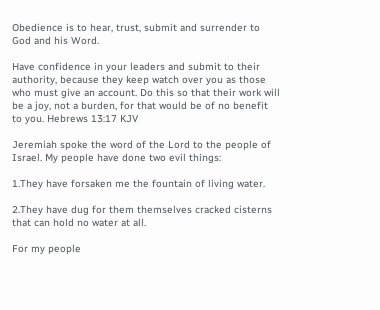Obedience is to hear, trust, submit and surrender to God and his Word.

Have confidence in your leaders and submit to their authority, because they keep watch over you as those who must give an account. Do this so that their work will be a joy, not a burden, for that would be of no benefit to you. Hebrews 13:17 KJV

Jeremiah spoke the word of the Lord to the people of Israel. My people have done two evil things:

1.They have forsaken me the fountain of living water.

2.They have dug for them themselves cracked cisterns that can hold no water at all.

For my people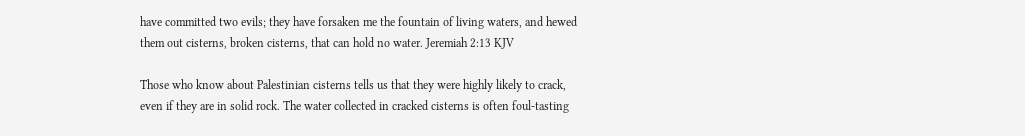have committed two evils; they have forsaken me the fountain of living waters, and hewed them out cisterns, broken cisterns, that can hold no water. Jeremiah 2:13 KJV

Those who know about Palestinian cisterns tells us that they were highly likely to crack, even if they are in solid rock. The water collected in cracked cisterns is often foul-tasting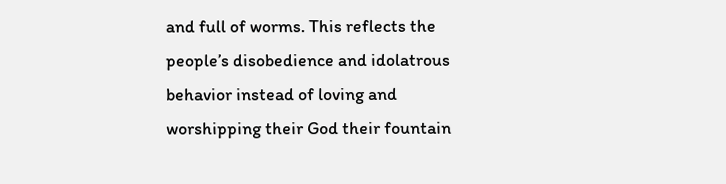and full of worms. This reflects the people’s disobedience and idolatrous behavior instead of loving and worshipping their God their fountain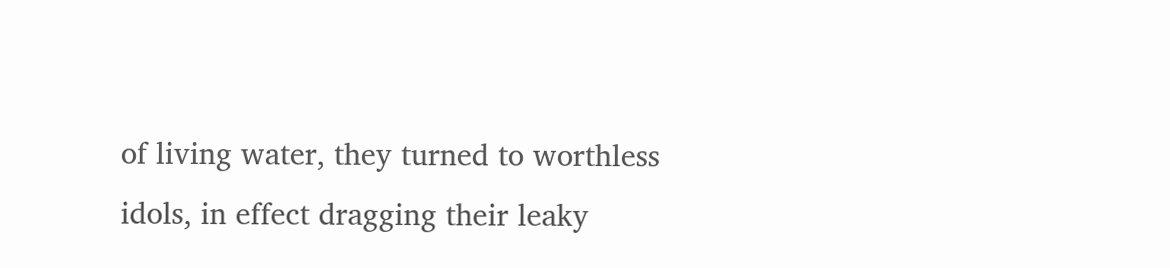of living water, they turned to worthless idols, in effect dragging their leaky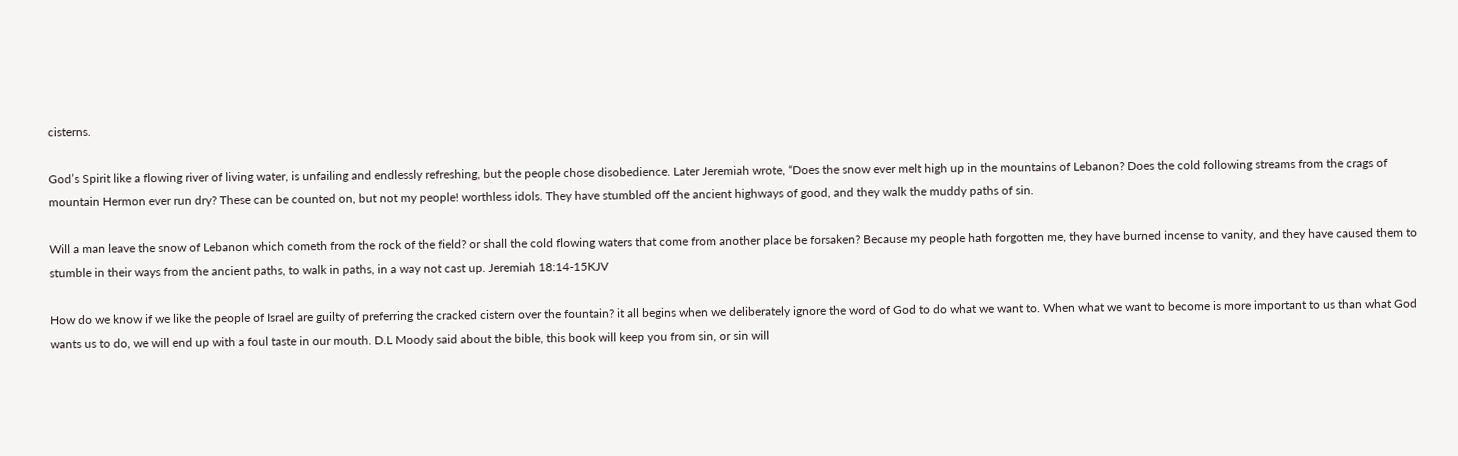cisterns.

God’s Spirit like a flowing river of living water, is unfailing and endlessly refreshing, but the people chose disobedience. Later Jeremiah wrote, “Does the snow ever melt high up in the mountains of Lebanon? Does the cold following streams from the crags of mountain Hermon ever run dry? These can be counted on, but not my people! worthless idols. They have stumbled off the ancient highways of good, and they walk the muddy paths of sin.

Will a man leave the snow of Lebanon which cometh from the rock of the field? or shall the cold flowing waters that come from another place be forsaken? Because my people hath forgotten me, they have burned incense to vanity, and they have caused them to stumble in their ways from the ancient paths, to walk in paths, in a way not cast up. Jeremiah 18:14-15KJV

How do we know if we like the people of Israel are guilty of preferring the cracked cistern over the fountain? it all begins when we deliberately ignore the word of God to do what we want to. When what we want to become is more important to us than what God wants us to do, we will end up with a foul taste in our mouth. D.L Moody said about the bible, this book will keep you from sin, or sin will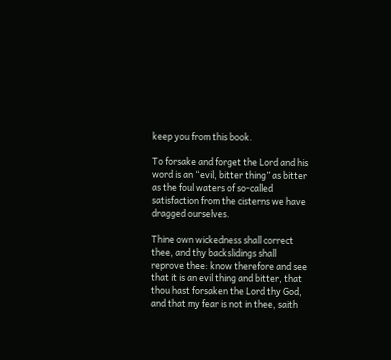keep you from this book.

To forsake and forget the Lord and his word is an “evil, bitter thing” as bitter as the foul waters of so-called satisfaction from the cisterns we have dragged ourselves.

Thine own wickedness shall correct thee, and thy backslidings shall reprove thee: know therefore and see that it is an evil thing and bitter, that thou hast forsaken the Lord thy God, and that my fear is not in thee, saith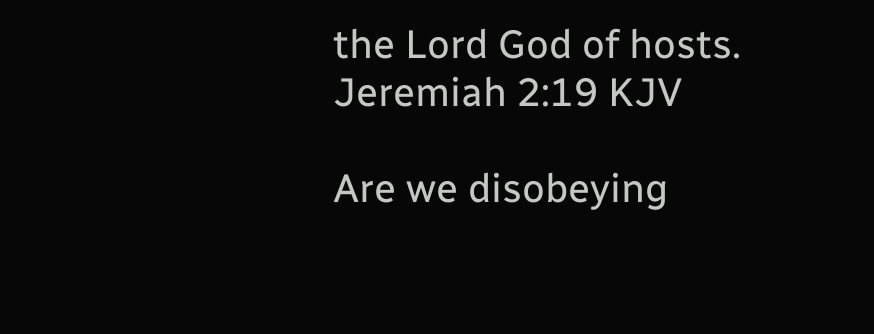the Lord God of hosts. Jeremiah 2:19 KJV

Are we disobeying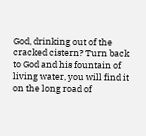God, drinking out of the cracked cistern? Turn back to God and his fountain of living water, you will find it on the long road of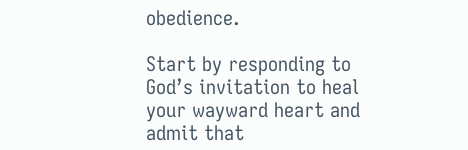obedience.

Start by responding to God’s invitation to heal your wayward heart and admit that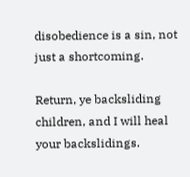disobedience is a sin, not just a shortcoming.

Return, ye backsliding children, and I will heal your backslidings.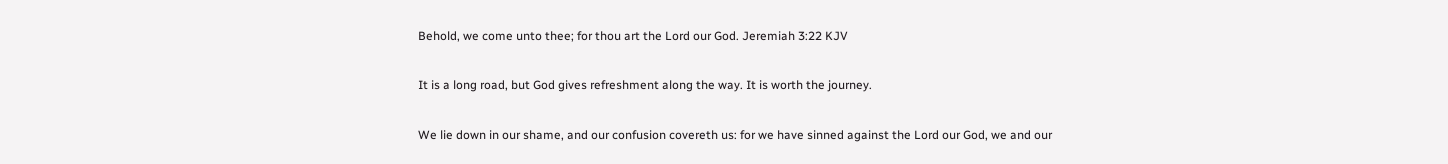Behold, we come unto thee; for thou art the Lord our God. Jeremiah 3:22 KJV

It is a long road, but God gives refreshment along the way. It is worth the journey.

We lie down in our shame, and our confusion covereth us: for we have sinned against the Lord our God, we and our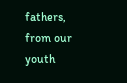fathers, from our youth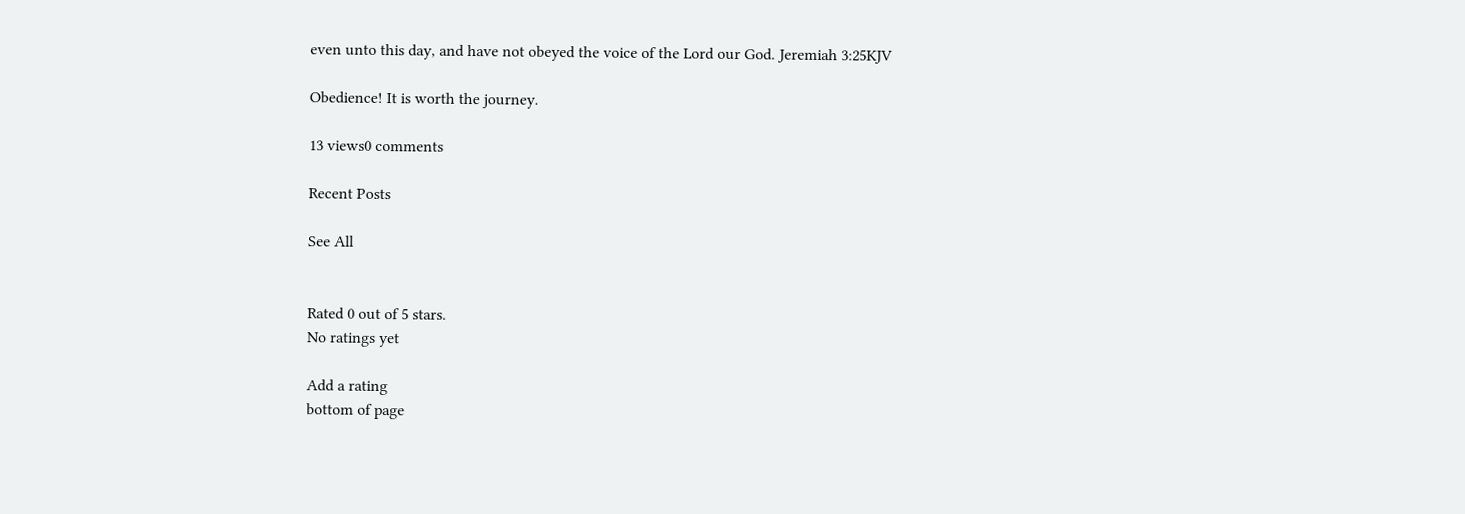even unto this day, and have not obeyed the voice of the Lord our God. Jeremiah 3:25KJV

Obedience! It is worth the journey.

13 views0 comments

Recent Posts

See All


Rated 0 out of 5 stars.
No ratings yet

Add a rating
bottom of page